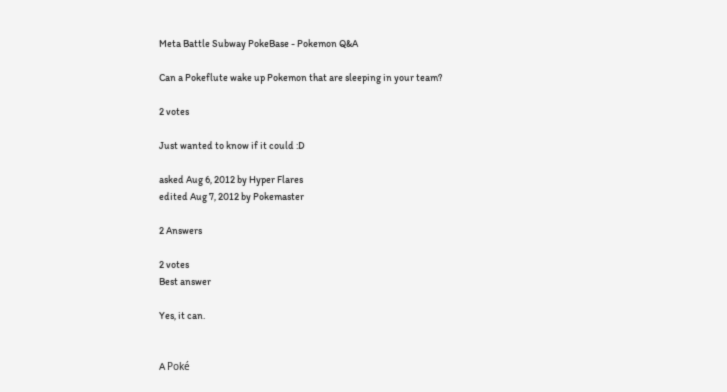Meta Battle Subway PokeBase - Pokemon Q&A

Can a Pokeflute wake up Pokemon that are sleeping in your team?

2 votes

Just wanted to know if it could :D

asked Aug 6, 2012 by Hyper Flares
edited Aug 7, 2012 by Pokemaster

2 Answers

2 votes
Best answer

Yes, it can.


A Poké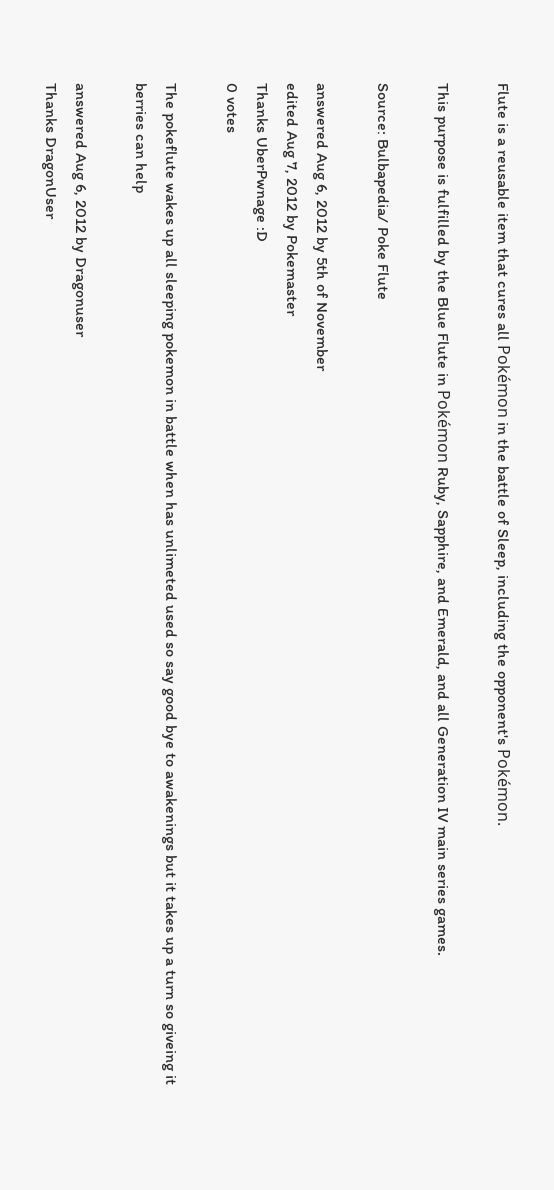Flute is a reusable item that cures all Pokémon in the battle of Sleep, including the opponent's Pokémon.

This purpose is fulfilled by the Blue Flute in Pokémon Ruby, Sapphire, and Emerald, and all Generation IV main series games.

Source: Bulbapedia/ Poke Flute

answered Aug 6, 2012 by 5th of November
edited Aug 7, 2012 by Pokemaster
Thanks UberPwnage :D
0 votes

The pokeflute wakes up all sleeping pokemon in battle when has unlimeted used so say good bye to awakenings but it takes up a turn so giveing it berries can help

answered Aug 6, 2012 by Dragonuser
Thanks DragonUser